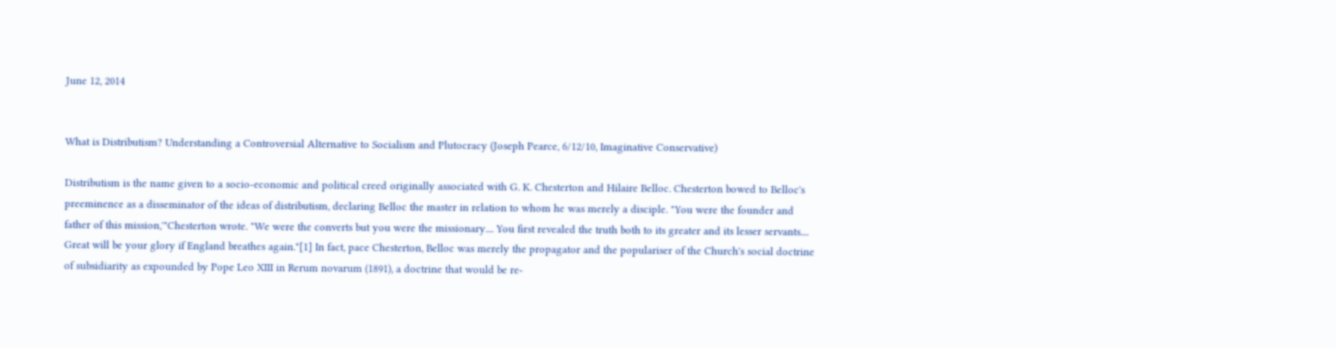June 12, 2014


What is Distributism? Understanding a Controversial Alternative to Socialism and Plutocracy (Joseph Pearce, 6/12/10, Imaginative Conservative)

Distributism is the name given to a socio-economic and political creed originally associated with G. K. Chesterton and Hilaire Belloc. Chesterton bowed to Belloc's preeminence as a disseminator of the ideas of distributism, declaring Belloc the master in relation to whom he was merely a disciple. "You were the founder and father of this mission,'"Chesterton wrote. "We were the converts but you were the missionary.... You first revealed the truth both to its greater and its lesser servants.... Great will be your glory if England breathes again."[1] In fact, pace Chesterton, Belloc was merely the propagator and the populariser of the Church's social doctrine of subsidiarity as expounded by Pope Leo XIII in Rerum novarum (1891), a doctrine that would be re-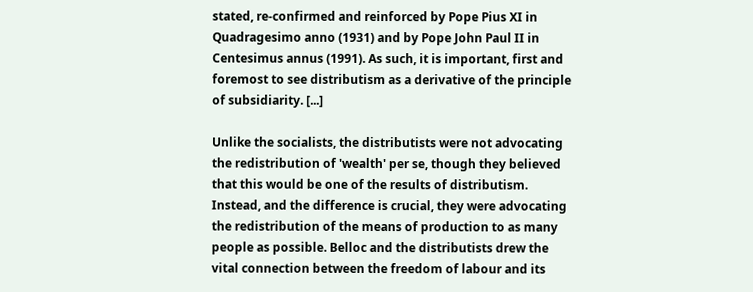stated, re-confirmed and reinforced by Pope Pius XI in Quadragesimo anno (1931) and by Pope John Paul II in Centesimus annus (1991). As such, it is important, first and foremost to see distributism as a derivative of the principle of subsidiarity. [...]

Unlike the socialists, the distributists were not advocating the redistribution of 'wealth' per se, though they believed that this would be one of the results of distributism. Instead, and the difference is crucial, they were advocating the redistribution of the means of production to as many people as possible. Belloc and the distributists drew the vital connection between the freedom of labour and its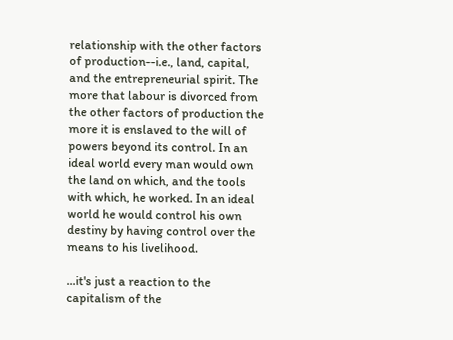relationship with the other factors of production--i.e., land, capital, and the entrepreneurial spirit. The more that labour is divorced from the other factors of production the more it is enslaved to the will of powers beyond its control. In an ideal world every man would own the land on which, and the tools with which, he worked. In an ideal world he would control his own destiny by having control over the means to his livelihood.

...it's just a reaction to the capitalism of the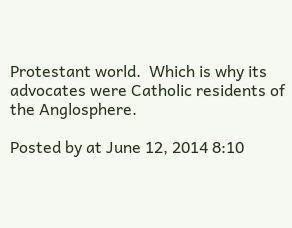Protestant world.  Which is why its advocates were Catholic residents of the Anglosphere.

Posted by at June 12, 2014 8:10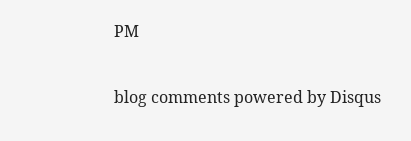PM

blog comments powered by Disqus